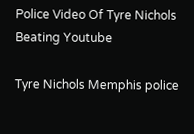Police Video Of Tyre Nichols Beating Youtube

Tyre Nichols Memphis police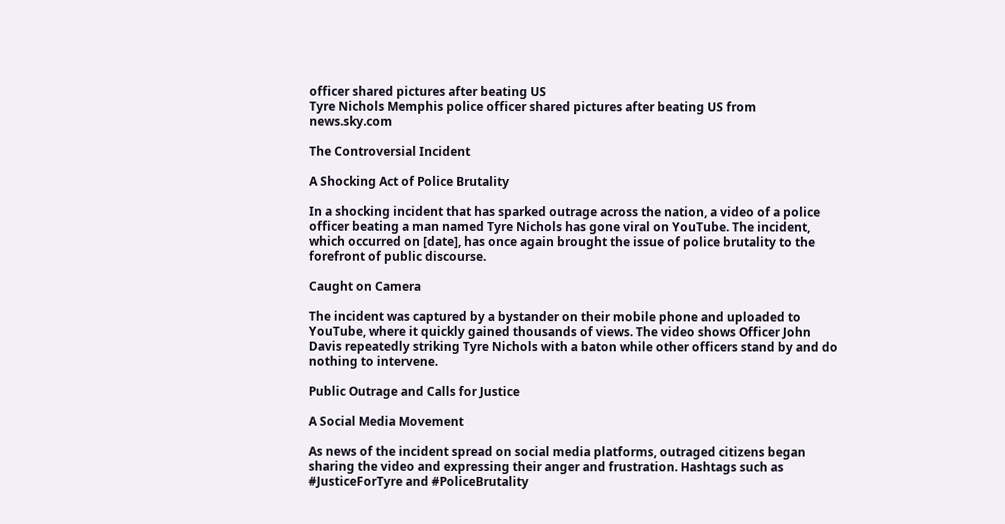officer shared pictures after beating US
Tyre Nichols Memphis police officer shared pictures after beating US from news.sky.com

The Controversial Incident

A Shocking Act of Police Brutality

In a shocking incident that has sparked outrage across the nation, a video of a police officer beating a man named Tyre Nichols has gone viral on YouTube. The incident, which occurred on [date], has once again brought the issue of police brutality to the forefront of public discourse.

Caught on Camera

The incident was captured by a bystander on their mobile phone and uploaded to YouTube, where it quickly gained thousands of views. The video shows Officer John Davis repeatedly striking Tyre Nichols with a baton while other officers stand by and do nothing to intervene.

Public Outrage and Calls for Justice

A Social Media Movement

As news of the incident spread on social media platforms, outraged citizens began sharing the video and expressing their anger and frustration. Hashtags such as #JusticeForTyre and #PoliceBrutality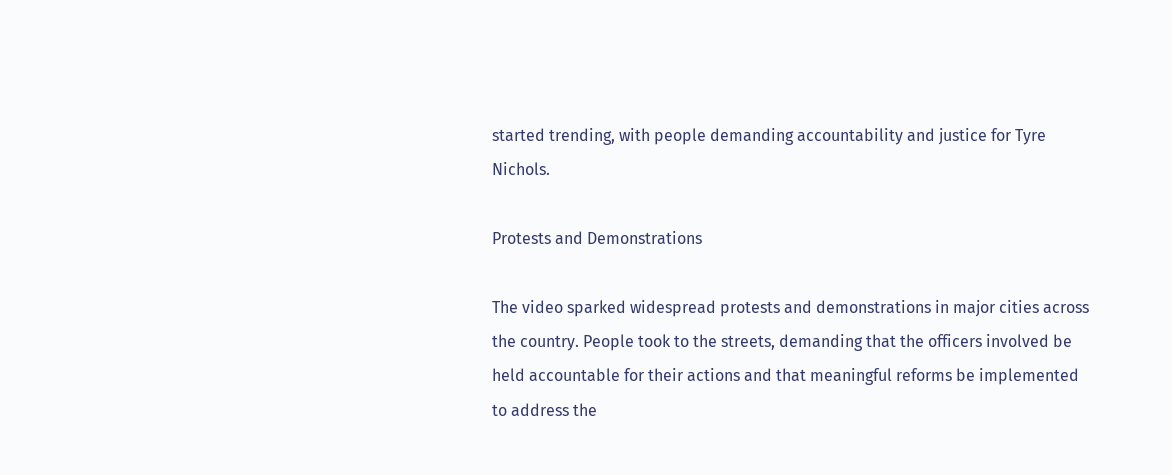started trending, with people demanding accountability and justice for Tyre Nichols.

Protests and Demonstrations

The video sparked widespread protests and demonstrations in major cities across the country. People took to the streets, demanding that the officers involved be held accountable for their actions and that meaningful reforms be implemented to address the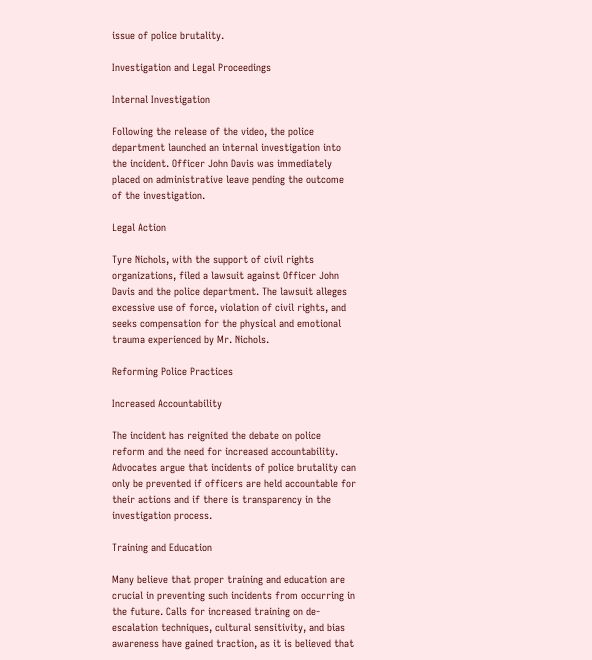issue of police brutality.

Investigation and Legal Proceedings

Internal Investigation

Following the release of the video, the police department launched an internal investigation into the incident. Officer John Davis was immediately placed on administrative leave pending the outcome of the investigation.

Legal Action

Tyre Nichols, with the support of civil rights organizations, filed a lawsuit against Officer John Davis and the police department. The lawsuit alleges excessive use of force, violation of civil rights, and seeks compensation for the physical and emotional trauma experienced by Mr. Nichols.

Reforming Police Practices

Increased Accountability

The incident has reignited the debate on police reform and the need for increased accountability. Advocates argue that incidents of police brutality can only be prevented if officers are held accountable for their actions and if there is transparency in the investigation process.

Training and Education

Many believe that proper training and education are crucial in preventing such incidents from occurring in the future. Calls for increased training on de-escalation techniques, cultural sensitivity, and bias awareness have gained traction, as it is believed that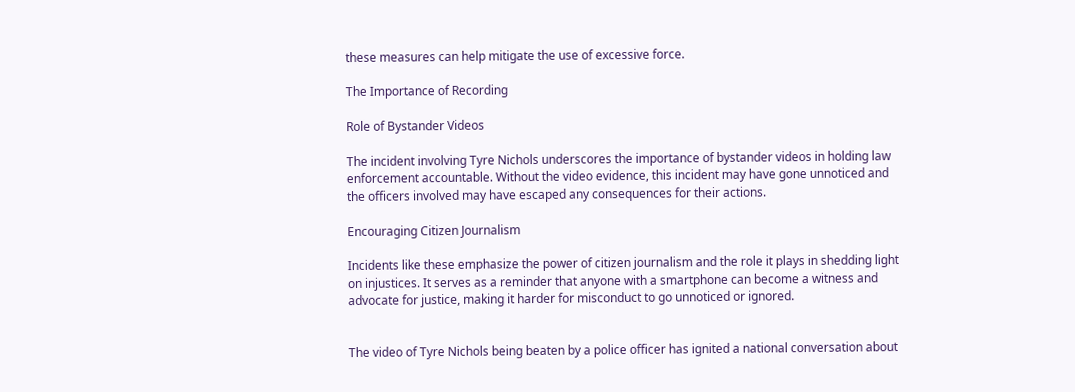these measures can help mitigate the use of excessive force.

The Importance of Recording

Role of Bystander Videos

The incident involving Tyre Nichols underscores the importance of bystander videos in holding law enforcement accountable. Without the video evidence, this incident may have gone unnoticed and the officers involved may have escaped any consequences for their actions.

Encouraging Citizen Journalism

Incidents like these emphasize the power of citizen journalism and the role it plays in shedding light on injustices. It serves as a reminder that anyone with a smartphone can become a witness and advocate for justice, making it harder for misconduct to go unnoticed or ignored.


The video of Tyre Nichols being beaten by a police officer has ignited a national conversation about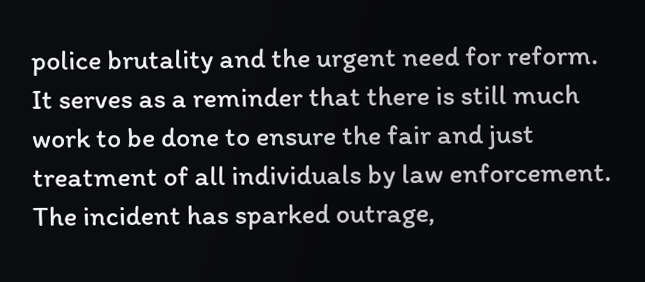police brutality and the urgent need for reform. It serves as a reminder that there is still much work to be done to ensure the fair and just treatment of all individuals by law enforcement. The incident has sparked outrage,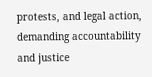protests, and legal action, demanding accountability and justice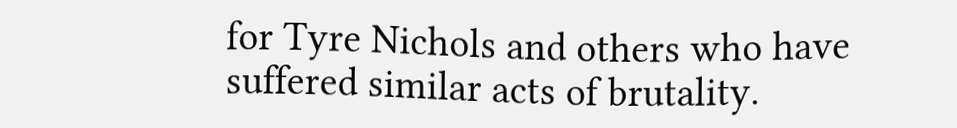for Tyre Nichols and others who have suffered similar acts of brutality.